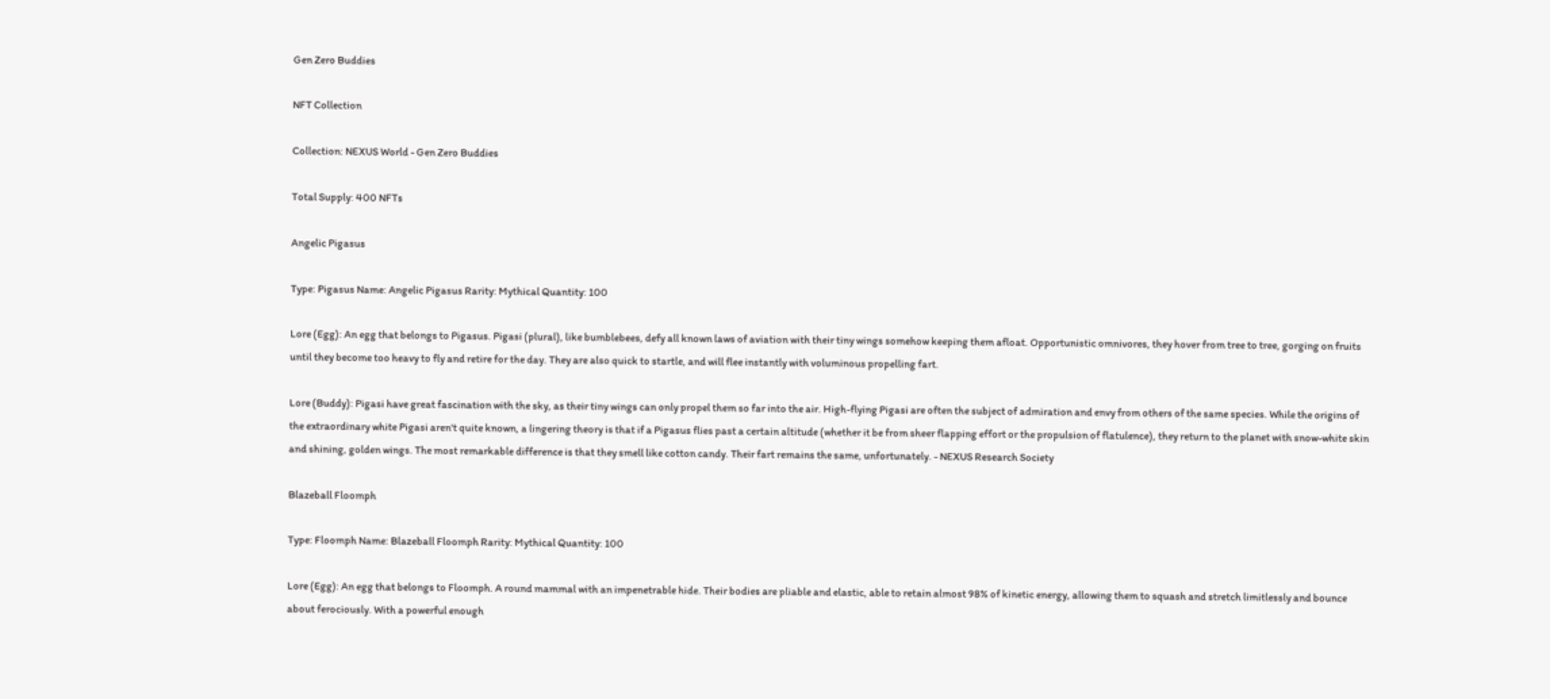Gen Zero Buddies

NFT Collection

Collection: NEXUS World - Gen Zero Buddies

Total Supply: 400 NFTs

Angelic Pigasus

Type: Pigasus Name: Angelic Pigasus Rarity: Mythical Quantity: 100

Lore (Egg): An egg that belongs to Pigasus. Pigasi (plural), like bumblebees, defy all known laws of aviation with their tiny wings somehow keeping them afloat. Opportunistic omnivores, they hover from tree to tree, gorging on fruits until they become too heavy to fly and retire for the day. They are also quick to startle, and will flee instantly with voluminous propelling fart.

Lore (Buddy): Pigasi have great fascination with the sky, as their tiny wings can only propel them so far into the air. High-flying Pigasi are often the subject of admiration and envy from others of the same species. While the origins of the extraordinary white Pigasi aren't quite known, a lingering theory is that if a Pigasus flies past a certain altitude (whether it be from sheer flapping effort or the propulsion of flatulence), they return to the planet with snow-white skin and shining, golden wings. The most remarkable difference is that they smell like cotton candy. Their fart remains the same, unfortunately. - NEXUS Research Society

Blazeball Floomph

Type: Floomph Name: Blazeball Floomph Rarity: Mythical Quantity: 100

Lore (Egg): An egg that belongs to Floomph. A round mammal with an impenetrable hide. Their bodies are pliable and elastic, able to retain almost 98% of kinetic energy, allowing them to squash and stretch limitlessly and bounce about ferociously. With a powerful enough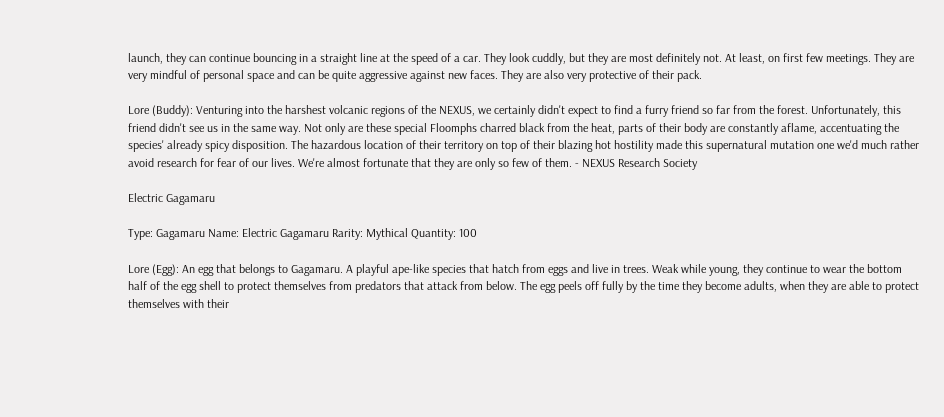launch, they can continue bouncing in a straight line at the speed of a car. They look cuddly, but they are most definitely not. At least, on first few meetings. They are very mindful of personal space and can be quite aggressive against new faces. They are also very protective of their pack.

Lore (Buddy): Venturing into the harshest volcanic regions of the NEXUS, we certainly didn't expect to find a furry friend so far from the forest. Unfortunately, this friend didn't see us in the same way. Not only are these special Floomphs charred black from the heat, parts of their body are constantly aflame, accentuating the species' already spicy disposition. The hazardous location of their territory on top of their blazing hot hostility made this supernatural mutation one we'd much rather avoid research for fear of our lives. We're almost fortunate that they are only so few of them. - NEXUS Research Society

Electric Gagamaru

Type: Gagamaru Name: Electric Gagamaru Rarity: Mythical Quantity: 100

Lore (Egg): An egg that belongs to Gagamaru. A playful ape-like species that hatch from eggs and live in trees. Weak while young, they continue to wear the bottom half of the egg shell to protect themselves from predators that attack from below. The egg peels off fully by the time they become adults, when they are able to protect themselves with their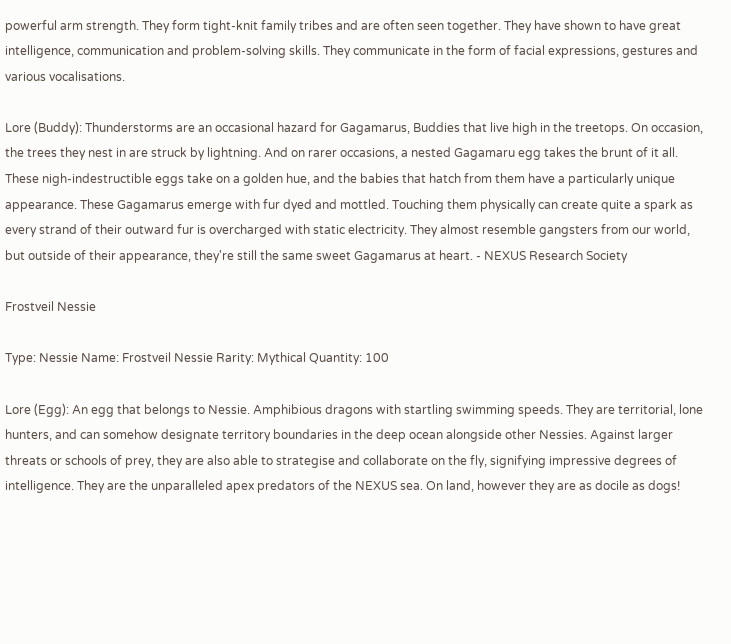powerful arm strength. They form tight-knit family tribes and are often seen together. They have shown to have great intelligence, communication and problem-solving skills. They communicate in the form of facial expressions, gestures and various vocalisations.

Lore (Buddy): Thunderstorms are an occasional hazard for Gagamarus, Buddies that live high in the treetops. On occasion, the trees they nest in are struck by lightning. And on rarer occasions, a nested Gagamaru egg takes the brunt of it all. These nigh-indestructible eggs take on a golden hue, and the babies that hatch from them have a particularly unique appearance. These Gagamarus emerge with fur dyed and mottled. Touching them physically can create quite a spark as every strand of their outward fur is overcharged with static electricity. They almost resemble gangsters from our world, but outside of their appearance, they're still the same sweet Gagamarus at heart. - NEXUS Research Society

Frostveil Nessie

Type: Nessie Name: Frostveil Nessie Rarity: Mythical Quantity: 100

Lore (Egg): An egg that belongs to Nessie. Amphibious dragons with startling swimming speeds. They are territorial, lone hunters, and can somehow designate territory boundaries in the deep ocean alongside other Nessies. Against larger threats or schools of prey, they are also able to strategise and collaborate on the fly, signifying impressive degrees of intelligence. They are the unparalleled apex predators of the NEXUS sea. On land, however they are as docile as dogs!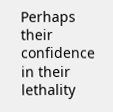Perhaps their confidence in their lethality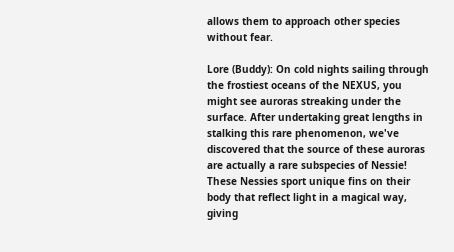allows them to approach other species without fear.

Lore (Buddy): On cold nights sailing through the frostiest oceans of the NEXUS, you might see auroras streaking under the surface. After undertaking great lengths in stalking this rare phenomenon, we've discovered that the source of these auroras are actually a rare subspecies of Nessie! These Nessies sport unique fins on their body that reflect light in a magical way, giving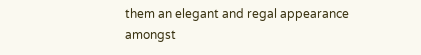them an elegant and regal appearance amongst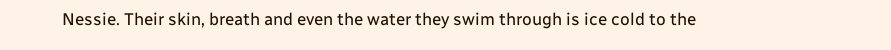Nessie. Their skin, breath and even the water they swim through is ice cold to the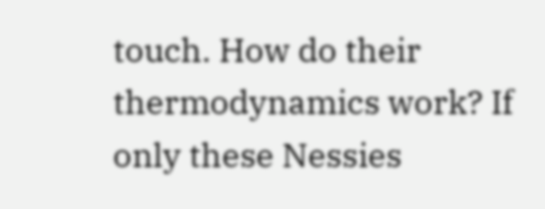touch. How do their thermodynamics work? If only these Nessies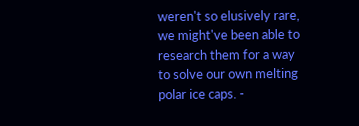weren't so elusively rare, we might've been able to research them for a way to solve our own melting polar ice caps. -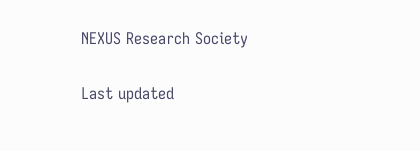NEXUS Research Society

Last updated